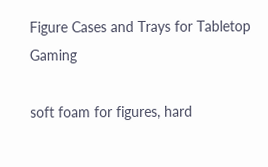Figure Cases and Trays for Tabletop Gaming

soft foam for figures, hard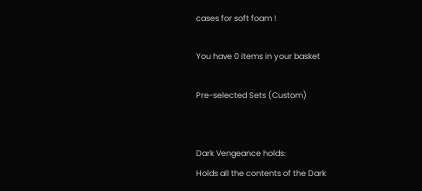cases for soft foam !

You have 0 items in your basket

Pre-selected Sets (Custom)


Dark Vengeance holds:
Holds all the contents of the Dark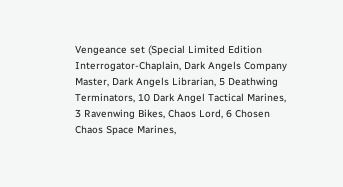Vengeance set (Special Limited Edition Interrogator-Chaplain, Dark Angels Company Master, Dark Angels Librarian, 5 Deathwing Terminators, 10 Dark Angel Tactical Marines, 3 Ravenwing Bikes, Chaos Lord, 6 Chosen Chaos Space Marines,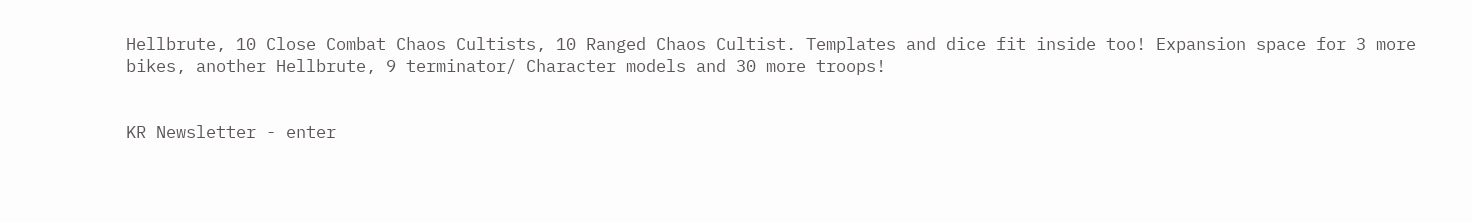Hellbrute, 10 Close Combat Chaos Cultists, 10 Ranged Chaos Cultist. Templates and dice fit inside too! Expansion space for 3 more bikes, another Hellbrute, 9 terminator/ Character models and 30 more troops!


KR Newsletter - enter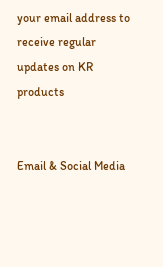your email address to receive regular updates on KR products


Email & Social Media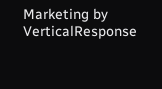Marketing by VerticalResponse